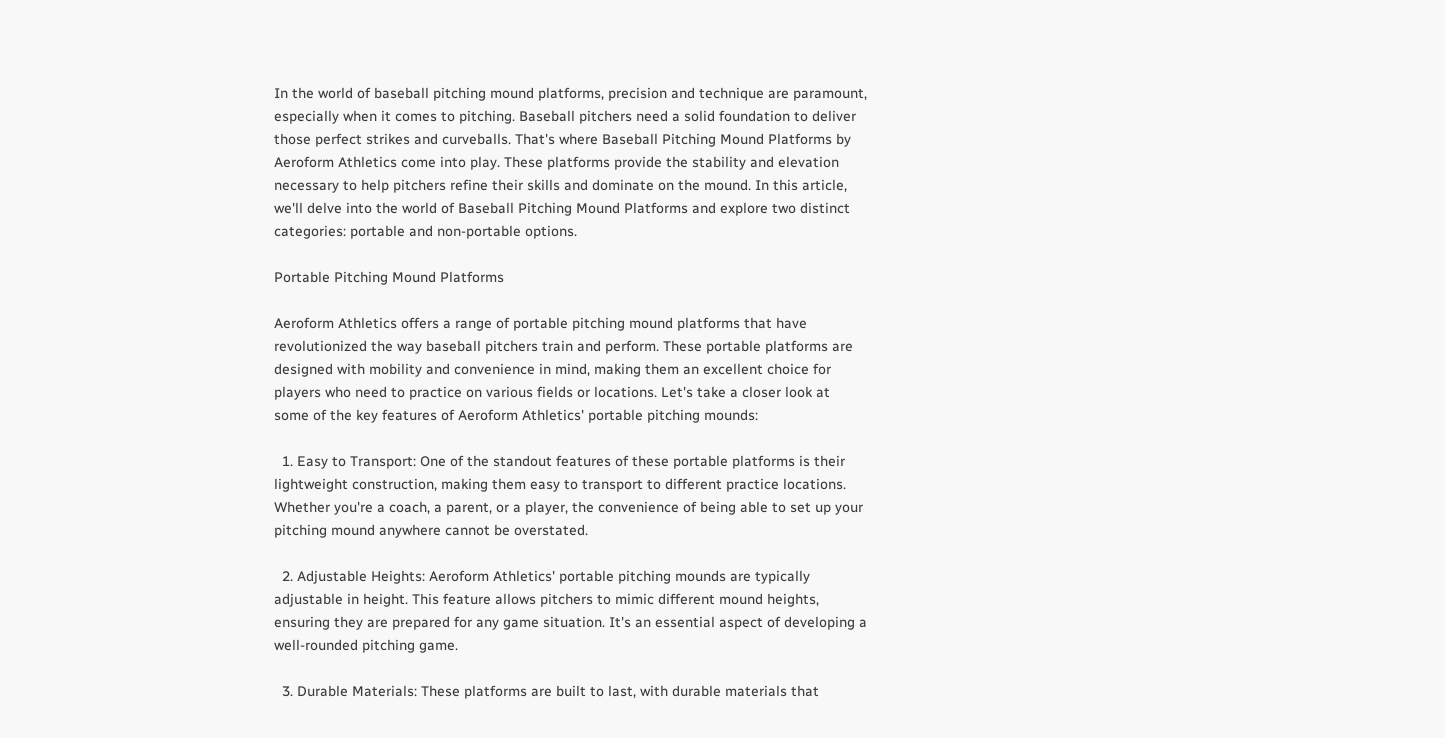In the world of baseball pitching mound platforms, precision and technique are paramount, especially when it comes to pitching. Baseball pitchers need a solid foundation to deliver those perfect strikes and curveballs. That's where Baseball Pitching Mound Platforms by Aeroform Athletics come into play. These platforms provide the stability and elevation necessary to help pitchers refine their skills and dominate on the mound. In this article, we'll delve into the world of Baseball Pitching Mound Platforms and explore two distinct categories: portable and non-portable options.

Portable Pitching Mound Platforms

Aeroform Athletics offers a range of portable pitching mound platforms that have revolutionized the way baseball pitchers train and perform. These portable platforms are designed with mobility and convenience in mind, making them an excellent choice for players who need to practice on various fields or locations. Let's take a closer look at some of the key features of Aeroform Athletics' portable pitching mounds:

  1. Easy to Transport: One of the standout features of these portable platforms is their lightweight construction, making them easy to transport to different practice locations. Whether you're a coach, a parent, or a player, the convenience of being able to set up your pitching mound anywhere cannot be overstated.

  2. Adjustable Heights: Aeroform Athletics' portable pitching mounds are typically adjustable in height. This feature allows pitchers to mimic different mound heights, ensuring they are prepared for any game situation. It's an essential aspect of developing a well-rounded pitching game.

  3. Durable Materials: These platforms are built to last, with durable materials that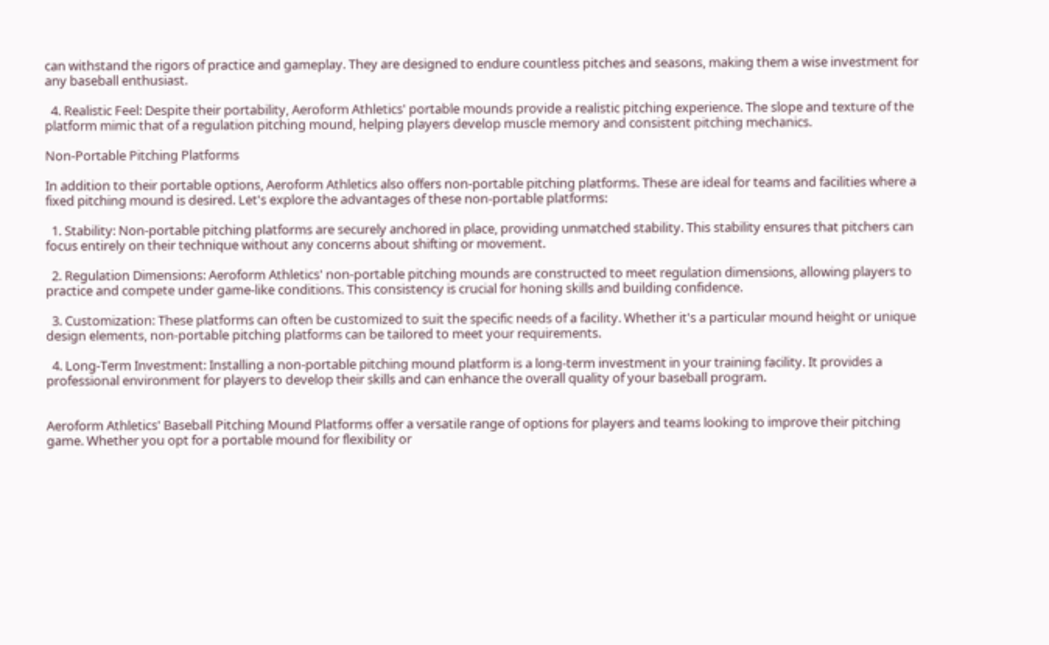can withstand the rigors of practice and gameplay. They are designed to endure countless pitches and seasons, making them a wise investment for any baseball enthusiast.

  4. Realistic Feel: Despite their portability, Aeroform Athletics' portable mounds provide a realistic pitching experience. The slope and texture of the platform mimic that of a regulation pitching mound, helping players develop muscle memory and consistent pitching mechanics.

Non-Portable Pitching Platforms

In addition to their portable options, Aeroform Athletics also offers non-portable pitching platforms. These are ideal for teams and facilities where a fixed pitching mound is desired. Let's explore the advantages of these non-portable platforms:

  1. Stability: Non-portable pitching platforms are securely anchored in place, providing unmatched stability. This stability ensures that pitchers can focus entirely on their technique without any concerns about shifting or movement.

  2. Regulation Dimensions: Aeroform Athletics' non-portable pitching mounds are constructed to meet regulation dimensions, allowing players to practice and compete under game-like conditions. This consistency is crucial for honing skills and building confidence.

  3. Customization: These platforms can often be customized to suit the specific needs of a facility. Whether it's a particular mound height or unique design elements, non-portable pitching platforms can be tailored to meet your requirements.

  4. Long-Term Investment: Installing a non-portable pitching mound platform is a long-term investment in your training facility. It provides a professional environment for players to develop their skills and can enhance the overall quality of your baseball program.


Aeroform Athletics' Baseball Pitching Mound Platforms offer a versatile range of options for players and teams looking to improve their pitching game. Whether you opt for a portable mound for flexibility or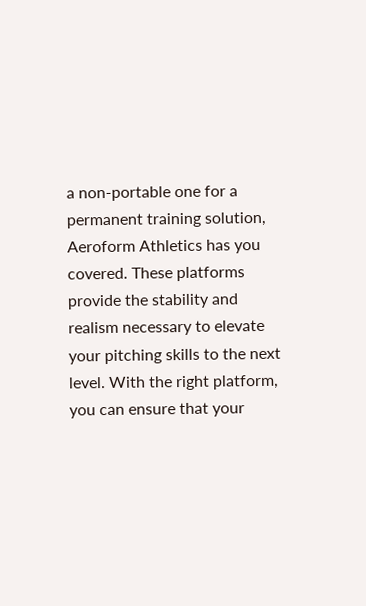a non-portable one for a permanent training solution, Aeroform Athletics has you covered. These platforms provide the stability and realism necessary to elevate your pitching skills to the next level. With the right platform, you can ensure that your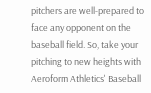pitchers are well-prepared to face any opponent on the baseball field. So, take your pitching to new heights with Aeroform Athletics' Baseball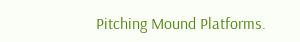Pitching Mound Platforms.